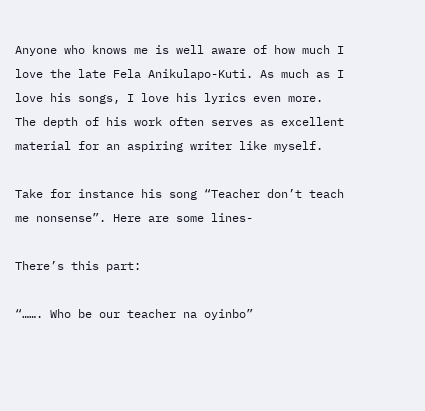Anyone who knows me is well aware of how much I love the late Fela Anikulapo-Kuti. As much as I love his songs, I love his lyrics even more. The depth of his work often serves as excellent material for an aspiring writer like myself.

Take for instance his song “Teacher don’t teach me nonsense”. Here are some lines-

There’s this part:

“……. Who be our teacher na oyinbo”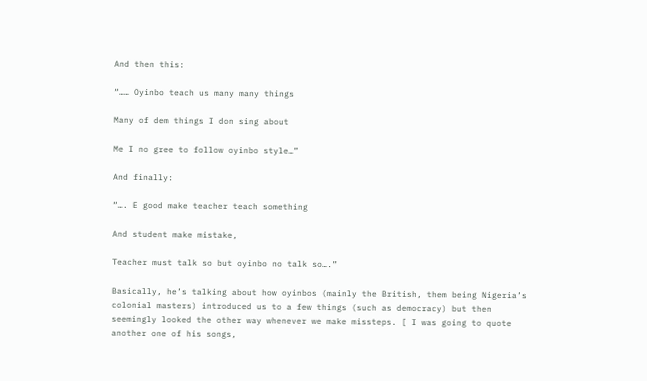And then this:

“…… Oyinbo teach us many many things

Many of dem things I don sing about

Me I no gree to follow oyinbo style…”

And finally:

“…. E good make teacher teach something

And student make mistake,

Teacher must talk so but oyinbo no talk so….”

Basically, he’s talking about how oyinbos (mainly the British, them being Nigeria’s colonial masters) introduced us to a few things (such as democracy) but then seemingly looked the other way whenever we make missteps. [ I was going to quote another one of his songs,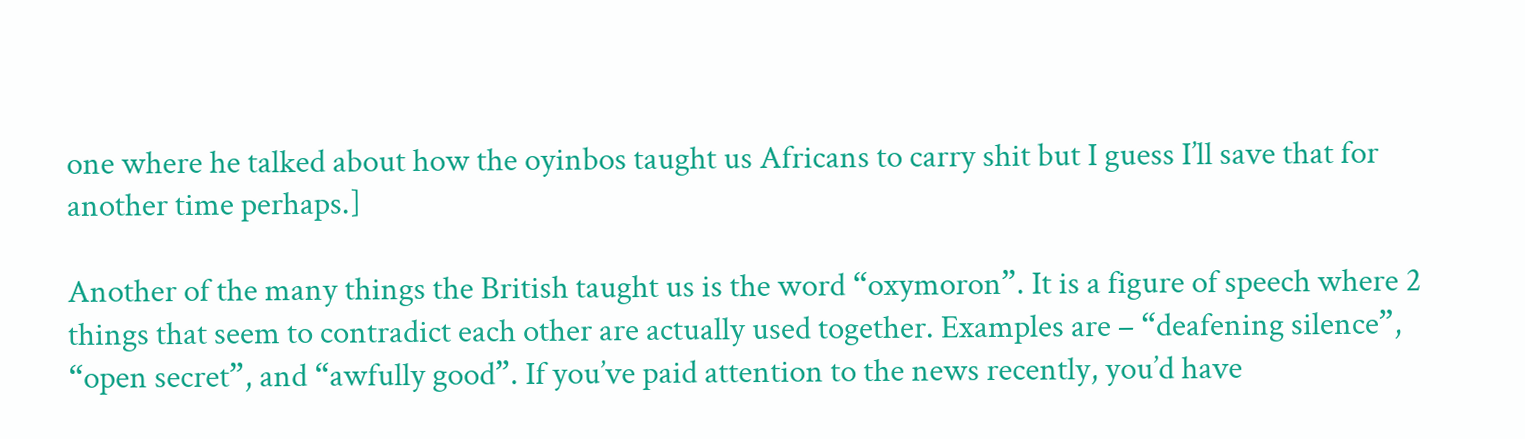one where he talked about how the oyinbos taught us Africans to carry shit but I guess I’ll save that for another time perhaps.]

Another of the many things the British taught us is the word “oxymoron”. It is a figure of speech where 2 things that seem to contradict each other are actually used together. Examples are – “deafening silence”, “open secret”, and “awfully good”. If you’ve paid attention to the news recently, you’d have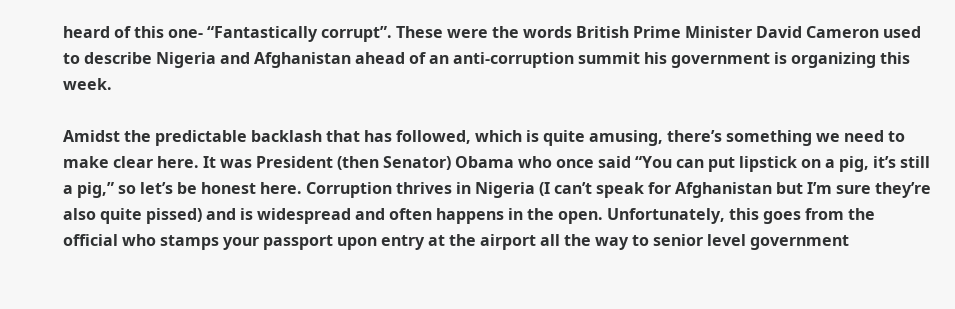heard of this one- “Fantastically corrupt”. These were the words British Prime Minister David Cameron used to describe Nigeria and Afghanistan ahead of an anti-corruption summit his government is organizing this week.

Amidst the predictable backlash that has followed, which is quite amusing, there’s something we need to make clear here. It was President (then Senator) Obama who once said “You can put lipstick on a pig, it’s still a pig,” so let’s be honest here. Corruption thrives in Nigeria (I can’t speak for Afghanistan but I’m sure they’re also quite pissed) and is widespread and often happens in the open. Unfortunately, this goes from the official who stamps your passport upon entry at the airport all the way to senior level government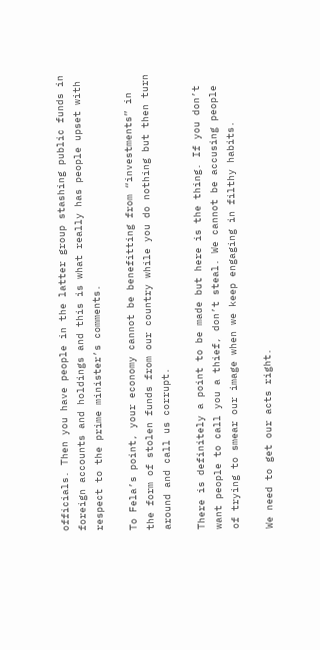officials. Then you have people in the latter group stashing public funds in foreign accounts and holdings and this is what really has people upset with respect to the prime minister’s comments.

To Fela’s point, your economy cannot be benefitting from “investments” in the form of stolen funds from our country while you do nothing but then turn around and call us corrupt.

There is definitely a point to be made but here is the thing. If you don’t want people to call you a thief, don’t steal. We cannot be accusing people of trying to smear our image when we keep engaging in filthy habits.

We need to get our acts right.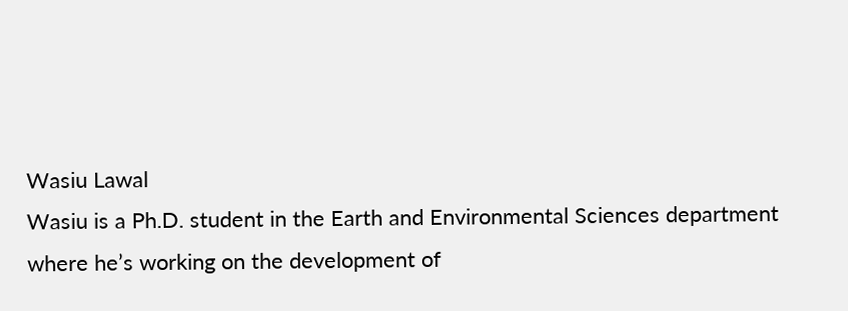Wasiu Lawal
Wasiu is a Ph.D. student in the Earth and Environmental Sciences department where he’s working on the development of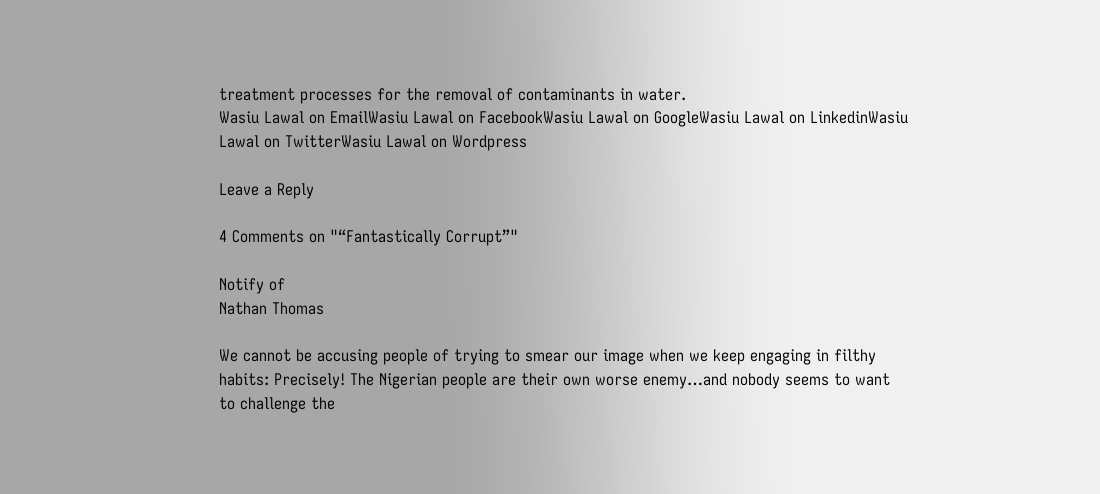treatment processes for the removal of contaminants in water.
Wasiu Lawal on EmailWasiu Lawal on FacebookWasiu Lawal on GoogleWasiu Lawal on LinkedinWasiu Lawal on TwitterWasiu Lawal on Wordpress

Leave a Reply

4 Comments on "“Fantastically Corrupt”"

Notify of
Nathan Thomas

We cannot be accusing people of trying to smear our image when we keep engaging in filthy habits: Precisely! The Nigerian people are their own worse enemy…and nobody seems to want to challenge the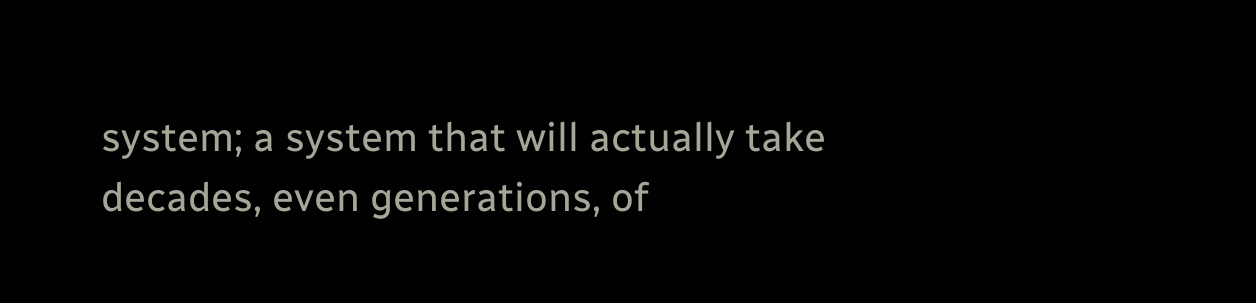system; a system that will actually take decades, even generations, of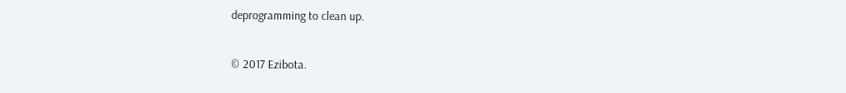deprogramming to clean up.

© 2017 Ezibota.